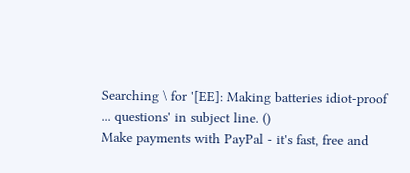Searching \ for '[EE]: Making batteries idiot-proof ... questions' in subject line. ()
Make payments with PayPal - it's fast, free and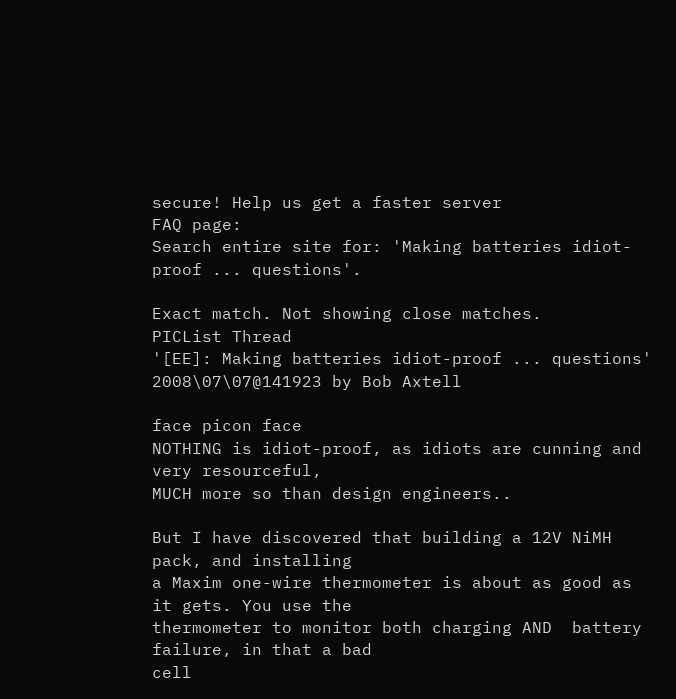secure! Help us get a faster server
FAQ page:
Search entire site for: 'Making batteries idiot-proof ... questions'.

Exact match. Not showing close matches.
PICList Thread
'[EE]: Making batteries idiot-proof ... questions'
2008\07\07@141923 by Bob Axtell

face picon face
NOTHING is idiot-proof, as idiots are cunning and very resourceful,
MUCH more so than design engineers..

But I have discovered that building a 12V NiMH pack, and installing
a Maxim one-wire thermometer is about as good as it gets. You use the
thermometer to monitor both charging AND  battery failure, in that a bad
cell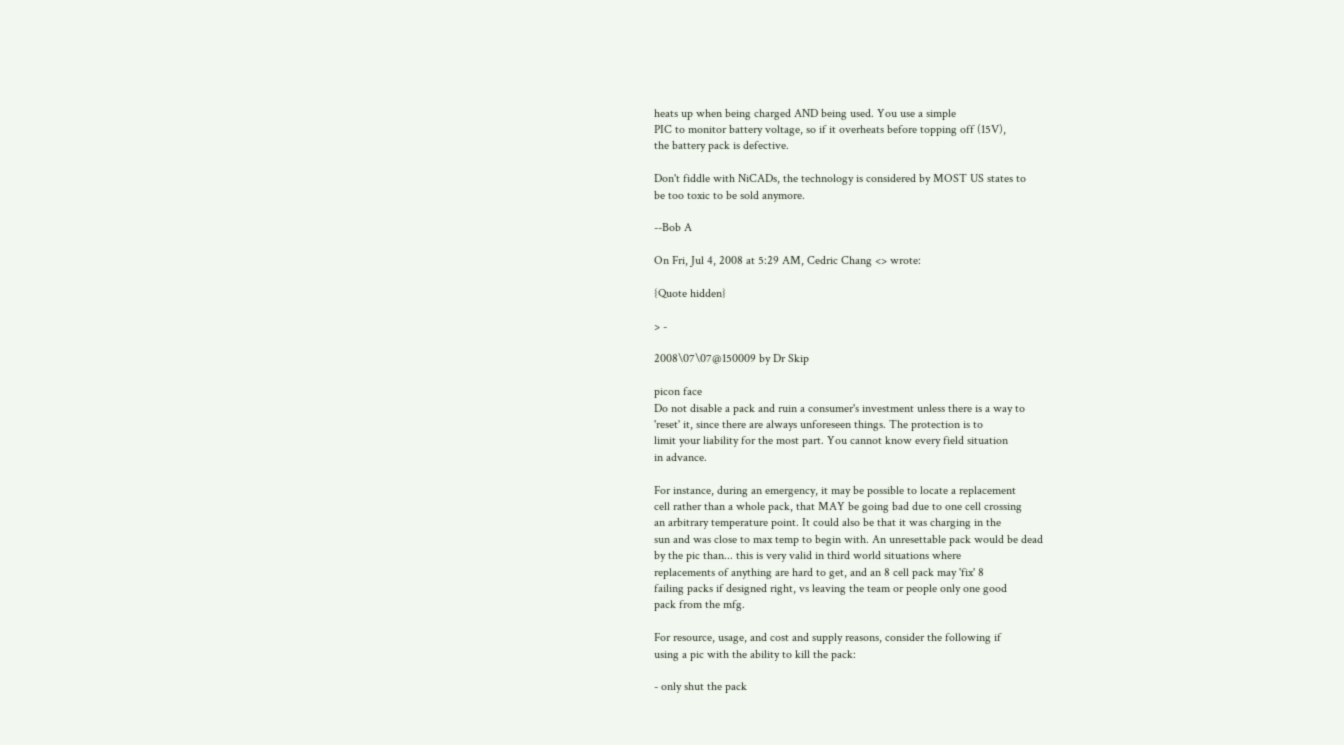heats up when being charged AND being used. You use a simple
PIC to monitor battery voltage, so if it overheats before topping off (15V),
the battery pack is defective.

Don't fiddle with NiCADs, the technology is considered by MOST US states to
be too toxic to be sold anymore.

--Bob A

On Fri, Jul 4, 2008 at 5:29 AM, Cedric Chang <> wrote:

{Quote hidden}

> -

2008\07\07@150009 by Dr Skip

picon face
Do not disable a pack and ruin a consumer's investment unless there is a way to
'reset' it, since there are always unforeseen things. The protection is to
limit your liability for the most part. You cannot know every field situation
in advance.

For instance, during an emergency, it may be possible to locate a replacement
cell rather than a whole pack, that MAY be going bad due to one cell crossing
an arbitrary temperature point. It could also be that it was charging in the
sun and was close to max temp to begin with. An unresettable pack would be dead
by the pic than... this is very valid in third world situations where
replacements of anything are hard to get, and an 8 cell pack may 'fix' 8
failing packs if designed right, vs leaving the team or people only one good
pack from the mfg.

For resource, usage, and cost and supply reasons, consider the following if
using a pic with the ability to kill the pack:

- only shut the pack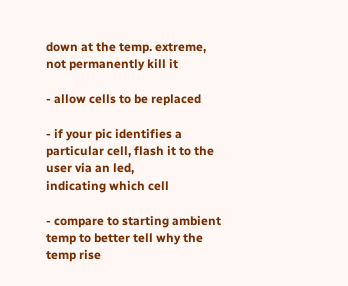down at the temp. extreme, not permanently kill it

- allow cells to be replaced

- if your pic identifies a particular cell, flash it to the user via an led,
indicating which cell

- compare to starting ambient temp to better tell why the temp rise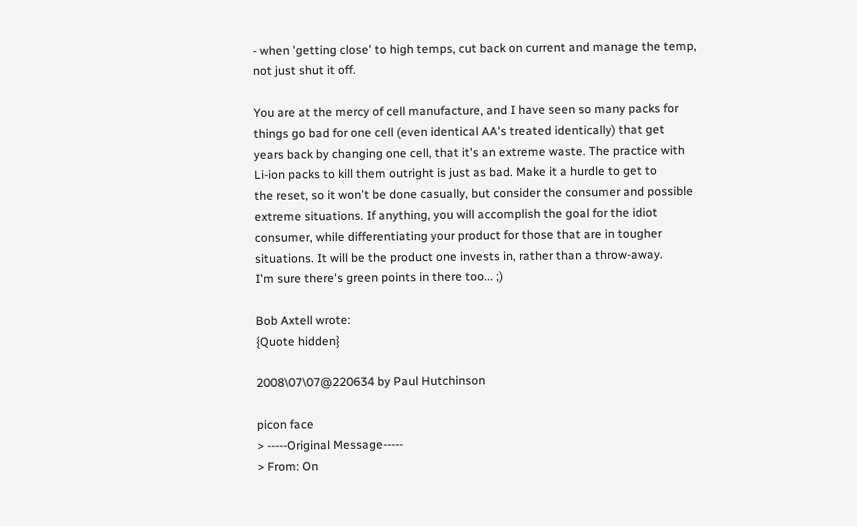- when 'getting close' to high temps, cut back on current and manage the temp,
not just shut it off.

You are at the mercy of cell manufacture, and I have seen so many packs for
things go bad for one cell (even identical AA's treated identically) that get
years back by changing one cell, that it's an extreme waste. The practice with
Li-ion packs to kill them outright is just as bad. Make it a hurdle to get to
the reset, so it won't be done casually, but consider the consumer and possible
extreme situations. If anything, you will accomplish the goal for the idiot
consumer, while differentiating your product for those that are in tougher
situations. It will be the product one invests in, rather than a throw-away.
I'm sure there's green points in there too... ;)

Bob Axtell wrote:
{Quote hidden}

2008\07\07@220634 by Paul Hutchinson

picon face
> -----Original Message-----
> From: On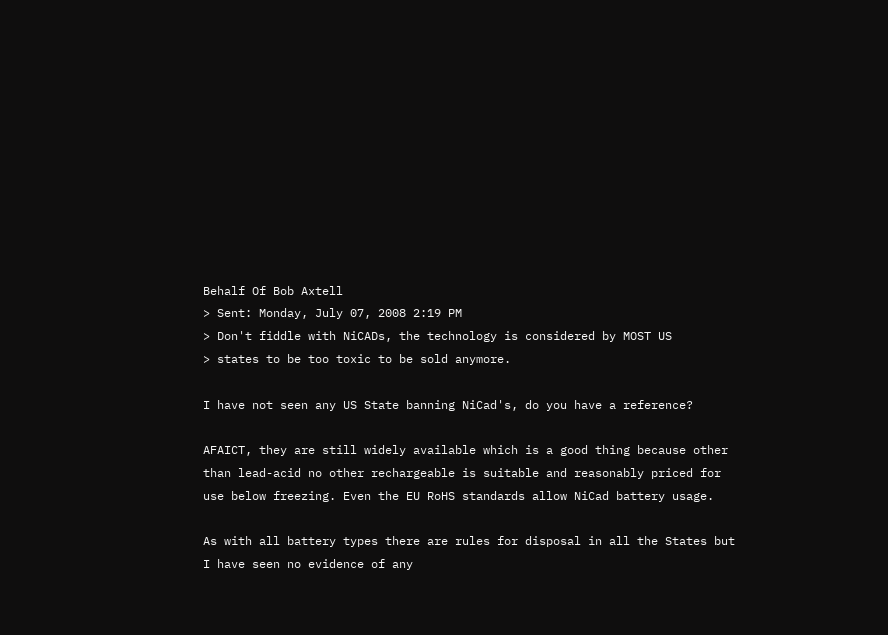Behalf Of Bob Axtell
> Sent: Monday, July 07, 2008 2:19 PM
> Don't fiddle with NiCADs, the technology is considered by MOST US
> states to be too toxic to be sold anymore.

I have not seen any US State banning NiCad's, do you have a reference?

AFAICT, they are still widely available which is a good thing because other
than lead-acid no other rechargeable is suitable and reasonably priced for
use below freezing. Even the EU RoHS standards allow NiCad battery usage.

As with all battery types there are rules for disposal in all the States but
I have seen no evidence of any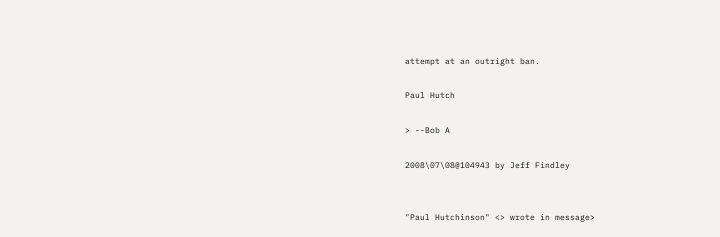attempt at an outright ban.

Paul Hutch

> --Bob A

2008\07\08@104943 by Jeff Findley


"Paul Hutchinson" <> wrote in message>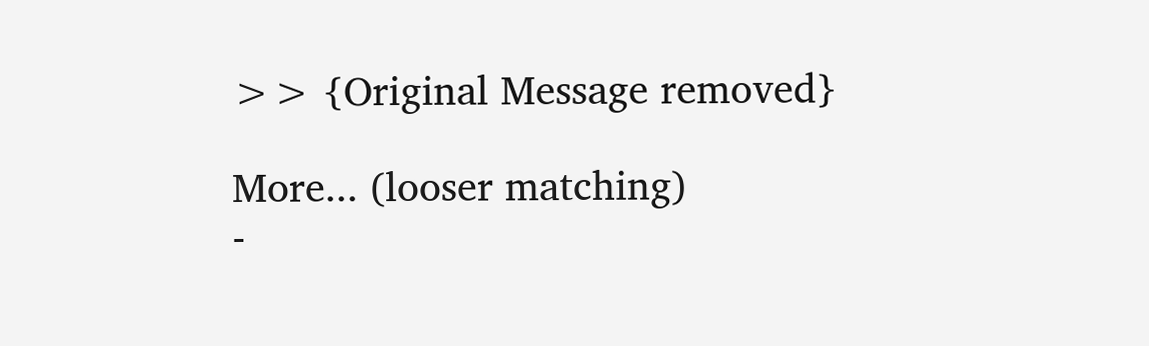>> {Original Message removed}

More... (looser matching)
-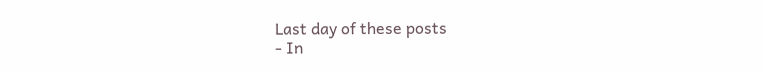Last day of these posts
- In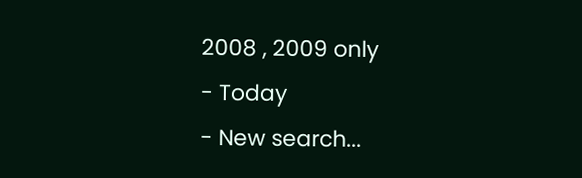2008 , 2009 only
- Today
- New search...